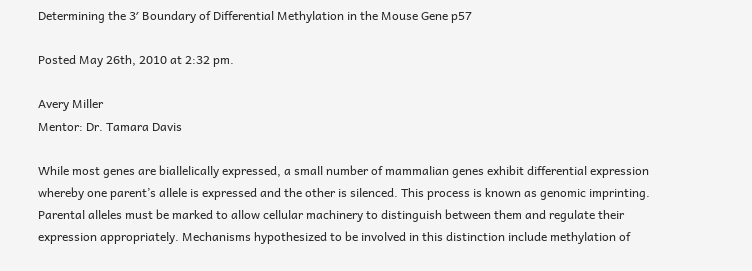Determining the 3′ Boundary of Differential Methylation in the Mouse Gene p57

Posted May 26th, 2010 at 2:32 pm.

Avery Miller
Mentor: Dr. Tamara Davis

While most genes are biallelically expressed, a small number of mammalian genes exhibit differential expression whereby one parent’s allele is expressed and the other is silenced. This process is known as genomic imprinting. Parental alleles must be marked to allow cellular machinery to distinguish between them and regulate their expression appropriately. Mechanisms hypothesized to be involved in this distinction include methylation of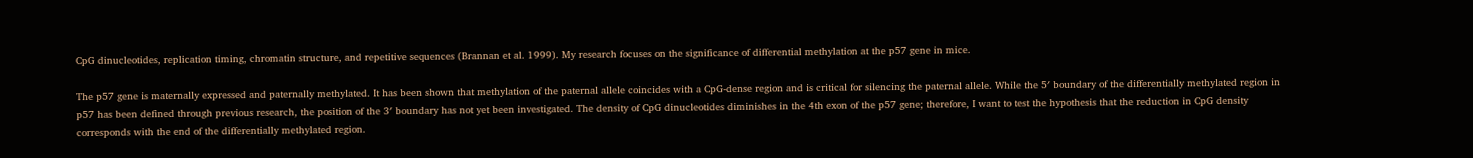CpG dinucleotides, replication timing, chromatin structure, and repetitive sequences (Brannan et al. 1999). My research focuses on the significance of differential methylation at the p57 gene in mice.

The p57 gene is maternally expressed and paternally methylated. It has been shown that methylation of the paternal allele coincides with a CpG-dense region and is critical for silencing the paternal allele. While the 5′ boundary of the differentially methylated region in p57 has been defined through previous research, the position of the 3′ boundary has not yet been investigated. The density of CpG dinucleotides diminishes in the 4th exon of the p57 gene; therefore, I want to test the hypothesis that the reduction in CpG density corresponds with the end of the differentially methylated region.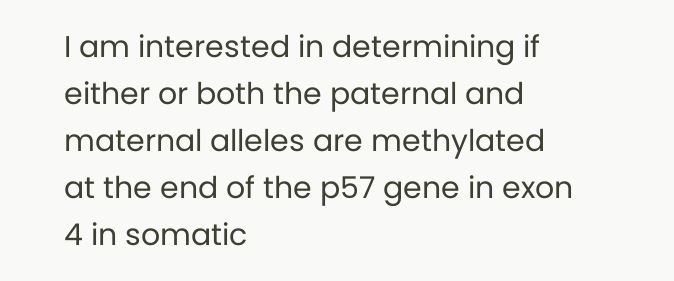I am interested in determining if either or both the paternal and maternal alleles are methylated at the end of the p57 gene in exon 4 in somatic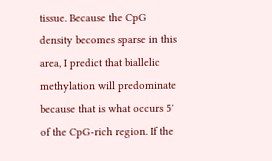tissue. Because the CpG density becomes sparse in this area, I predict that biallelic methylation will predominate because that is what occurs 5′ of the CpG-rich region. If the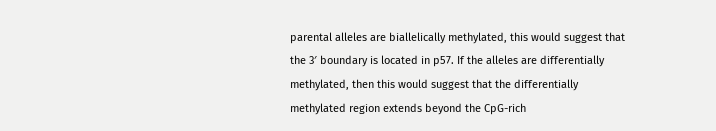parental alleles are biallelically methylated, this would suggest that the 3′ boundary is located in p57. If the alleles are differentially methylated, then this would suggest that the differentially methylated region extends beyond the CpG-rich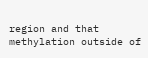region and that methylation outside of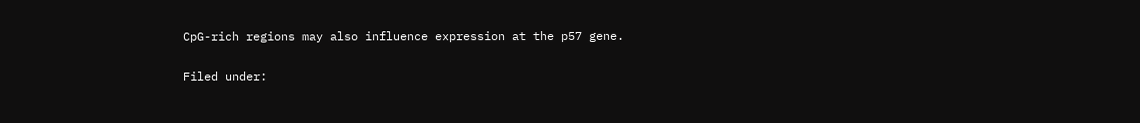CpG-rich regions may also influence expression at the p57 gene.

Filed under: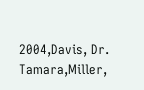2004,Davis, Dr. Tamara,Miller,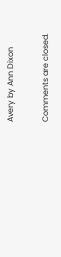Avery by Ann Dixon

Comments are closed.